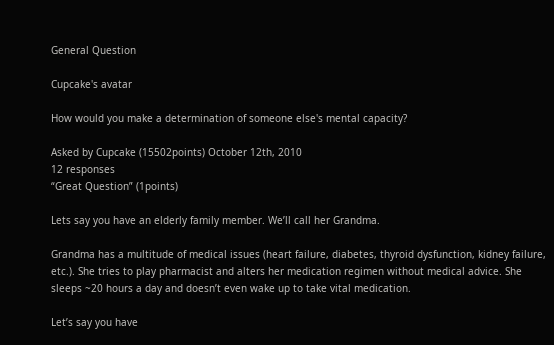General Question

Cupcake's avatar

How would you make a determination of someone else's mental capacity?

Asked by Cupcake (15502points) October 12th, 2010
12 responses
“Great Question” (1points)

Lets say you have an elderly family member. We’ll call her Grandma.

Grandma has a multitude of medical issues (heart failure, diabetes, thyroid dysfunction, kidney failure, etc.). She tries to play pharmacist and alters her medication regimen without medical advice. She sleeps ~20 hours a day and doesn’t even wake up to take vital medication.

Let’s say you have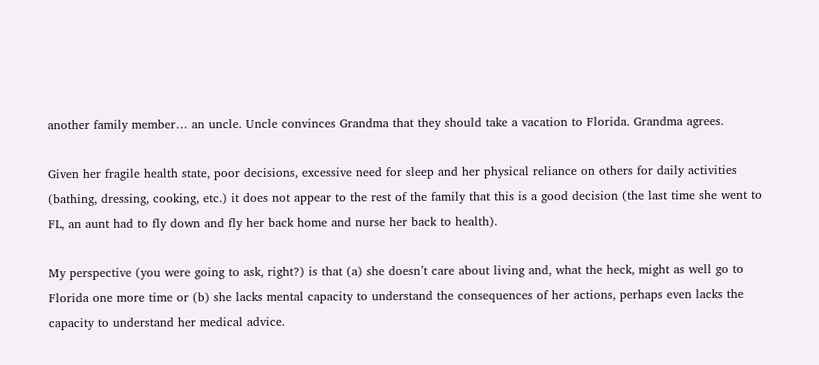another family member… an uncle. Uncle convinces Grandma that they should take a vacation to Florida. Grandma agrees.

Given her fragile health state, poor decisions, excessive need for sleep and her physical reliance on others for daily activities (bathing, dressing, cooking, etc.) it does not appear to the rest of the family that this is a good decision (the last time she went to FL, an aunt had to fly down and fly her back home and nurse her back to health).

My perspective (you were going to ask, right?) is that (a) she doesn’t care about living and, what the heck, might as well go to Florida one more time or (b) she lacks mental capacity to understand the consequences of her actions, perhaps even lacks the capacity to understand her medical advice.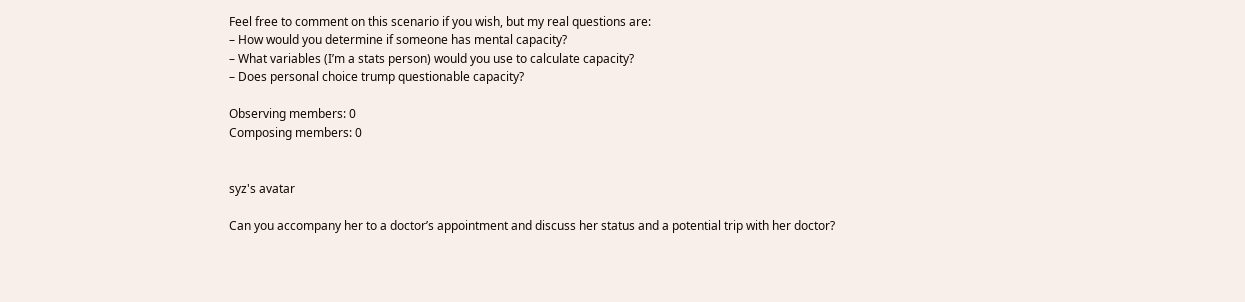Feel free to comment on this scenario if you wish, but my real questions are:
– How would you determine if someone has mental capacity?
– What variables (I’m a stats person) would you use to calculate capacity?
– Does personal choice trump questionable capacity?

Observing members: 0
Composing members: 0


syz's avatar

Can you accompany her to a doctor’s appointment and discuss her status and a potential trip with her doctor?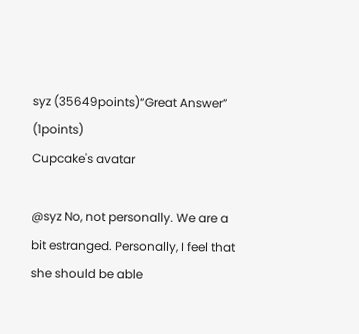syz (35649points)“Great Answer” (1points)
Cupcake's avatar

@syz No, not personally. We are a bit estranged. Personally, I feel that she should be able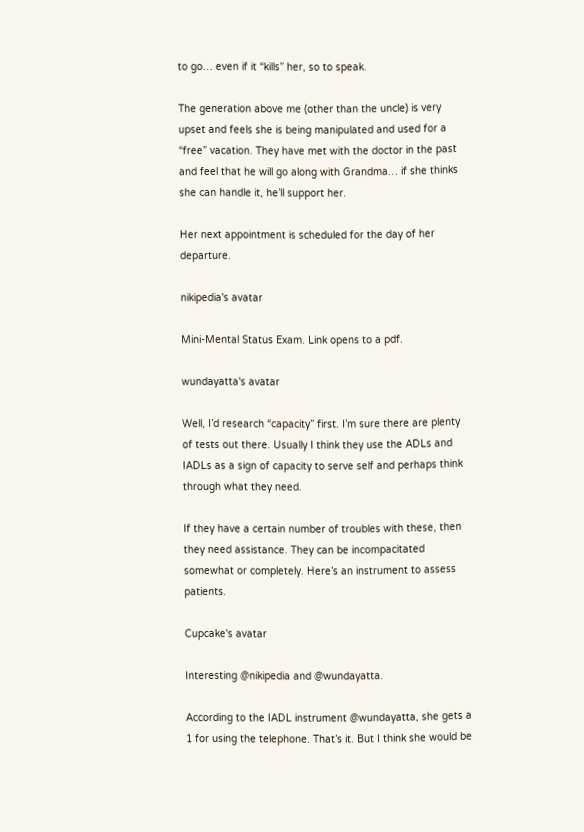to go… even if it “kills” her, so to speak.

The generation above me (other than the uncle) is very upset and feels she is being manipulated and used for a “free” vacation. They have met with the doctor in the past and feel that he will go along with Grandma… if she thinks she can handle it, he’ll support her.

Her next appointment is scheduled for the day of her departure.

nikipedia's avatar

Mini-Mental Status Exam. Link opens to a pdf.

wundayatta's avatar

Well, I’d research “capacity” first. I’m sure there are plenty of tests out there. Usually I think they use the ADLs and IADLs as a sign of capacity to serve self and perhaps think through what they need.

If they have a certain number of troubles with these, then they need assistance. They can be incompacitated somewhat or completely. Here’s an instrument to assess patients.

Cupcake's avatar

Interesting @nikipedia and @wundayatta.

According to the IADL instrument @wundayatta, she gets a 1 for using the telephone. That’s it. But I think she would be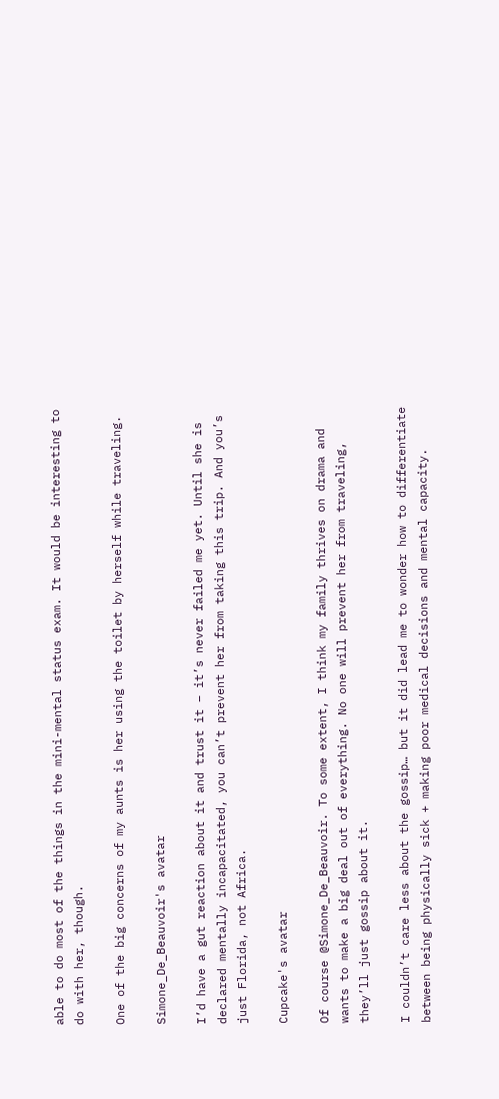able to do most of the things in the mini-mental status exam. It would be interesting to do with her, though.

One of the big concerns of my aunts is her using the toilet by herself while traveling.

Simone_De_Beauvoir's avatar

I’d have a gut reaction about it and trust it – it’s never failed me yet. Until she is declared mentally incapacitated, you can’t prevent her from taking this trip. And you’s just Florida, not Africa.

Cupcake's avatar

Of course @Simone_De_Beauvoir. To some extent, I think my family thrives on drama and wants to make a big deal out of everything. No one will prevent her from traveling, they’ll just gossip about it.

I couldn’t care less about the gossip… but it did lead me to wonder how to differentiate between being physically sick + making poor medical decisions and mental capacity.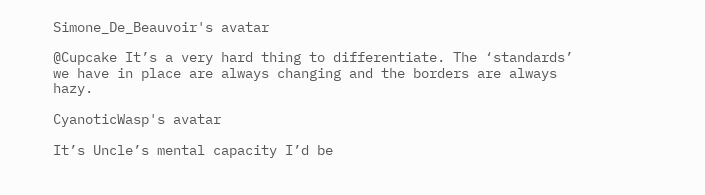Simone_De_Beauvoir's avatar

@Cupcake It’s a very hard thing to differentiate. The ‘standards’ we have in place are always changing and the borders are always hazy.

CyanoticWasp's avatar

It’s Uncle’s mental capacity I’d be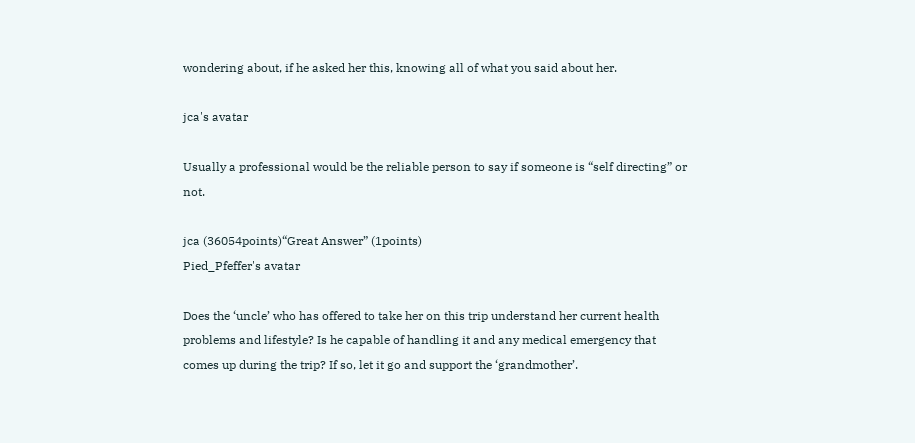wondering about, if he asked her this, knowing all of what you said about her.

jca's avatar

Usually a professional would be the reliable person to say if someone is “self directing” or not.

jca (36054points)“Great Answer” (1points)
Pied_Pfeffer's avatar

Does the ‘uncle’ who has offered to take her on this trip understand her current health problems and lifestyle? Is he capable of handling it and any medical emergency that comes up during the trip? If so, let it go and support the ‘grandmother’.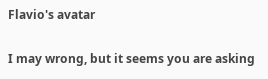Flavio's avatar

I may wrong, but it seems you are asking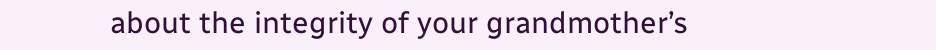about the integrity of your grandmother’s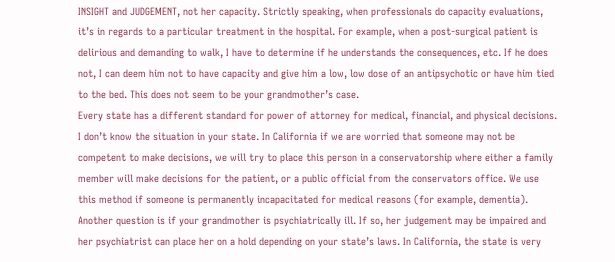INSIGHT and JUDGEMENT, not her capacity. Strictly speaking, when professionals do capacity evaluations, it’s in regards to a particular treatment in the hospital. For example, when a post-surgical patient is delirious and demanding to walk, I have to determine if he understands the consequences, etc. If he does not, I can deem him not to have capacity and give him a low, low dose of an antipsychotic or have him tied to the bed. This does not seem to be your grandmother’s case.
Every state has a different standard for power of attorney for medical, financial, and physical decisions. I don’t know the situation in your state. In California if we are worried that someone may not be competent to make decisions, we will try to place this person in a conservatorship where either a family member will make decisions for the patient, or a public official from the conservators office. We use this method if someone is permanently incapacitated for medical reasons (for example, dementia).
Another question is if your grandmother is psychiatrically ill. If so, her judgement may be impaired and her psychiatrist can place her on a hold depending on your state’s laws. In California, the state is very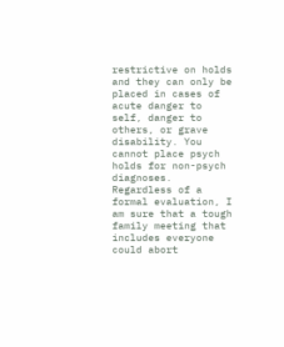restrictive on holds and they can only be placed in cases of acute danger to self, danger to others, or grave disability. You cannot place psych holds for non-psych diagnoses.
Regardless of a formal evaluation, I am sure that a tough family meeting that includes everyone could abort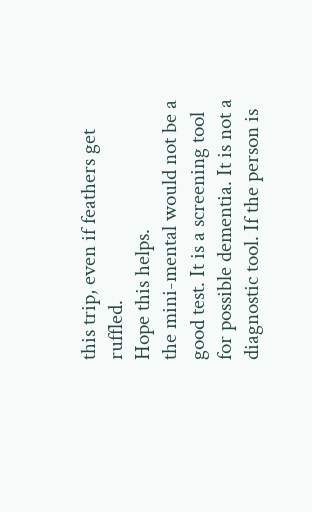this trip, even if feathers get ruffled.
Hope this helps.
the mini-mental would not be a good test. It is a screening tool for possible dementia. It is not a diagnostic tool. If the person is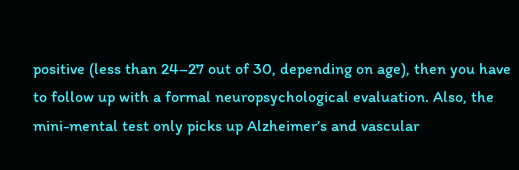positive (less than 24–27 out of 30, depending on age), then you have to follow up with a formal neuropsychological evaluation. Also, the mini-mental test only picks up Alzheimer’s and vascular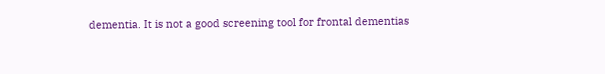dementia. It is not a good screening tool for frontal dementias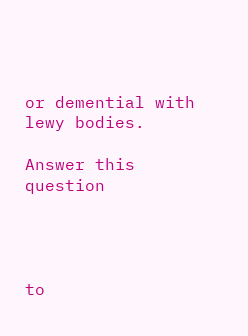or demential with lewy bodies.

Answer this question




to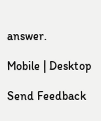answer.

Mobile | Desktop

Send Feedback